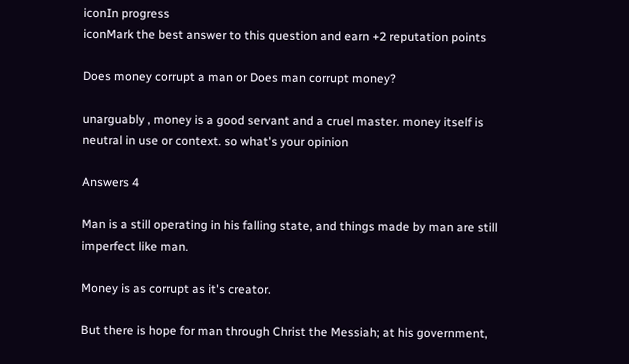iconIn progress
iconMark the best answer to this question and earn +2 reputation points

Does money corrupt a man or Does man corrupt money?

unarguably , money is a good servant and a cruel master. money itself is neutral in use or context. so what's your opinion

Answers 4

Man is a still operating in his falling state, and things made by man are still imperfect like man.

Money is as corrupt as it's creator.

But there is hope for man through Christ the Messiah; at his government,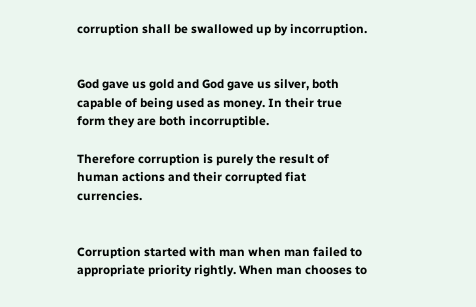corruption shall be swallowed up by incorruption.


God gave us gold and God gave us silver, both capable of being used as money. In their true form they are both incorruptible.

Therefore corruption is purely the result of human actions and their corrupted fiat currencies.


Corruption started with man when man failed to appropriate priority rightly. When man chooses to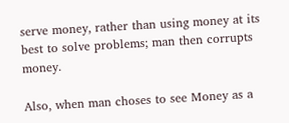serve money, rather than using money at its best to solve problems; man then corrupts money.

Also, when man choses to see Money as a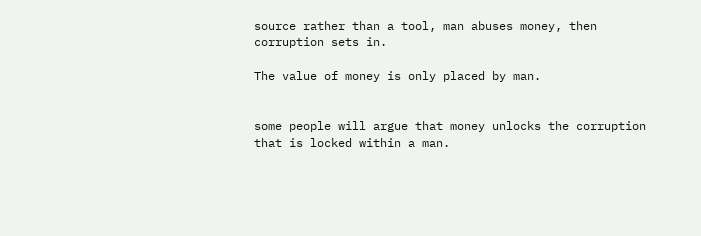source rather than a tool, man abuses money, then corruption sets in.

The value of money is only placed by man.


some people will argue that money unlocks the corruption that is locked within a man.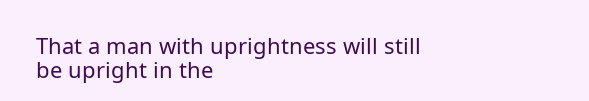That a man with uprightness will still be upright in the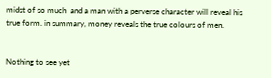midst of so much  and a man with a perverse character will reveal his true form. in summary, money reveals the true colours of men.


Nothing to see yet